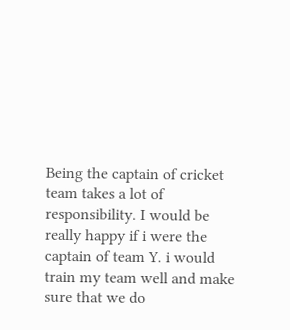Being the captain of cricket team takes a lot of responsibility. I would be really happy if i were the captain of team Y. i would train my team well and make sure that we do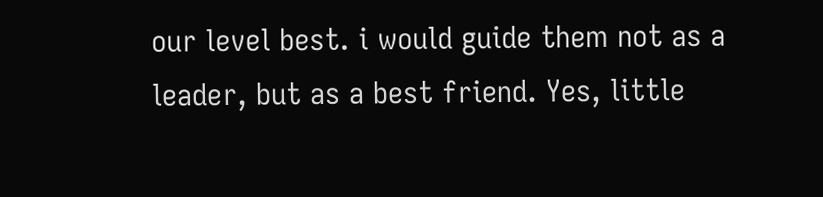our level best. i would guide them not as a leader, but as a best friend. Yes, little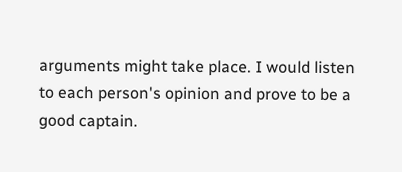arguments might take place. I would listen to each person's opinion and prove to be a good captain.